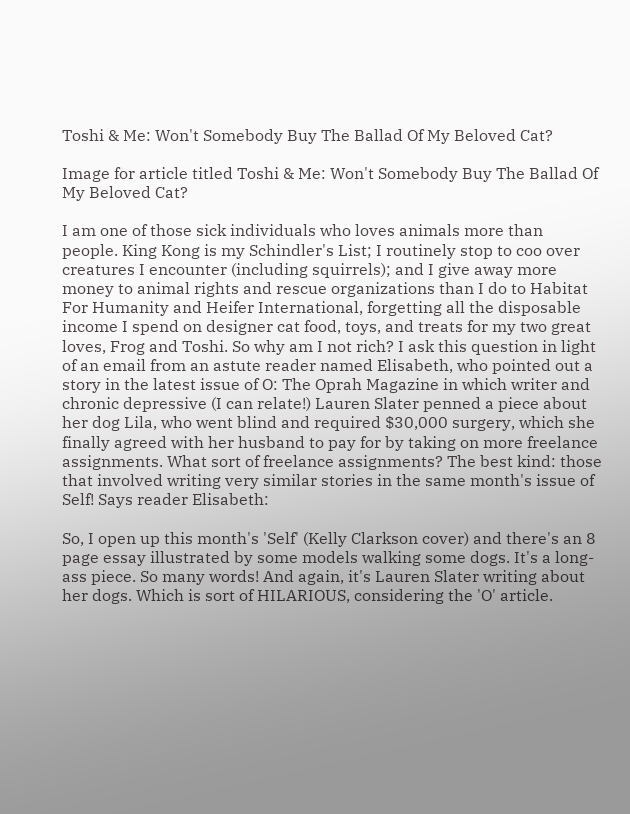Toshi & Me: Won't Somebody Buy The Ballad Of My Beloved Cat?

Image for article titled Toshi & Me: Won't Somebody Buy The Ballad Of My Beloved Cat?

I am one of those sick individuals who loves animals more than people. King Kong is my Schindler's List; I routinely stop to coo over creatures I encounter (including squirrels); and I give away more money to animal rights and rescue organizations than I do to Habitat For Humanity and Heifer International, forgetting all the disposable income I spend on designer cat food, toys, and treats for my two great loves, Frog and Toshi. So why am I not rich? I ask this question in light of an email from an astute reader named Elisabeth, who pointed out a story in the latest issue of O: The Oprah Magazine in which writer and chronic depressive (I can relate!) Lauren Slater penned a piece about her dog Lila, who went blind and required $30,000 surgery, which she finally agreed with her husband to pay for by taking on more freelance assignments. What sort of freelance assignments? The best kind: those that involved writing very similar stories in the same month's issue of Self! Says reader Elisabeth:

So, I open up this month's 'Self' (Kelly Clarkson cover) and there's an 8 page essay illustrated by some models walking some dogs. It's a long-ass piece. So many words! And again, it's Lauren Slater writing about her dogs. Which is sort of HILARIOUS, considering the 'O' article.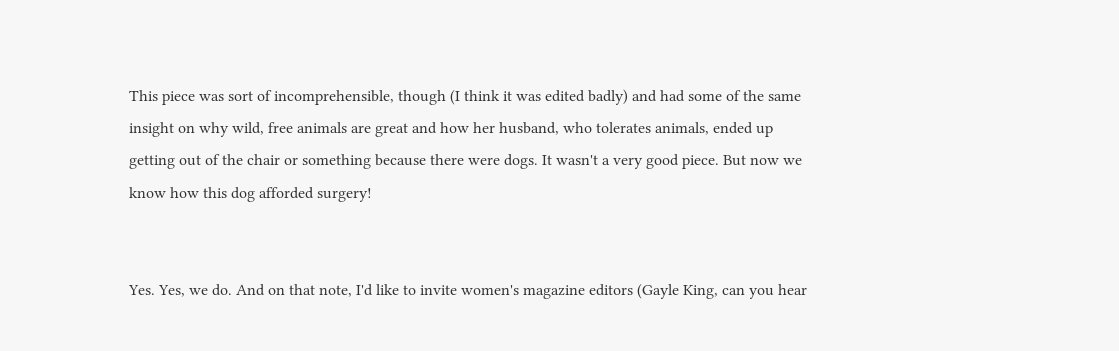This piece was sort of incomprehensible, though (I think it was edited badly) and had some of the same insight on why wild, free animals are great and how her husband, who tolerates animals, ended up getting out of the chair or something because there were dogs. It wasn't a very good piece. But now we know how this dog afforded surgery!


Yes. Yes, we do. And on that note, I'd like to invite women's magazine editors (Gayle King, can you hear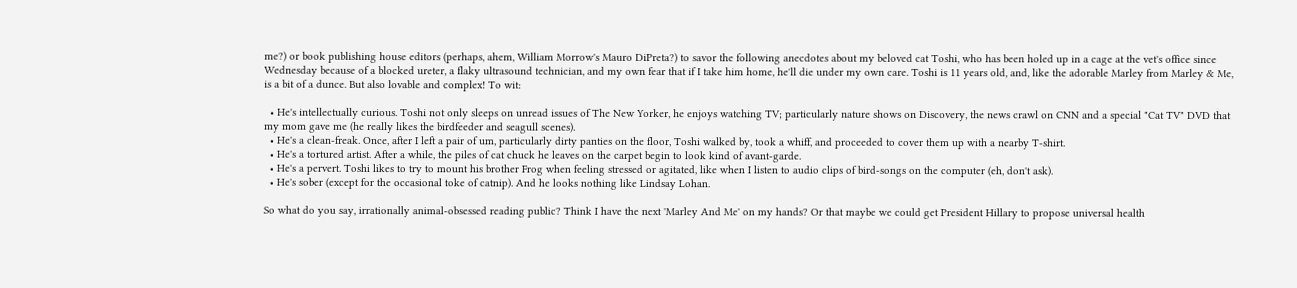me?) or book publishing house editors (perhaps, ahem, William Morrow's Mauro DiPreta?) to savor the following anecdotes about my beloved cat Toshi, who has been holed up in a cage at the vet's office since Wednesday because of a blocked ureter, a flaky ultrasound technician, and my own fear that if I take him home, he'll die under my own care. Toshi is 11 years old, and, like the adorable Marley from Marley & Me, is a bit of a dunce. But also lovable and complex! To wit:

  • He's intellectually curious. Toshi not only sleeps on unread issues of The New Yorker, he enjoys watching TV; particularly nature shows on Discovery, the news crawl on CNN and a special "Cat TV" DVD that my mom gave me (he really likes the birdfeeder and seagull scenes).
  • He's a clean-freak. Once, after I left a pair of um, particularly dirty panties on the floor, Toshi walked by, took a whiff, and proceeded to cover them up with a nearby T-shirt.
  • He's a tortured artist. After a while, the piles of cat chuck he leaves on the carpet begin to look kind of avant-garde.
  • He's a pervert. Toshi likes to try to mount his brother Frog when feeling stressed or agitated, like when I listen to audio clips of bird-songs on the computer (eh, don't ask).
  • He's sober (except for the occasional toke of catnip). And he looks nothing like Lindsay Lohan.

So what do you say, irrationally animal-obsessed reading public? Think I have the next 'Marley And Me' on my hands? Or that maybe we could get President Hillary to propose universal health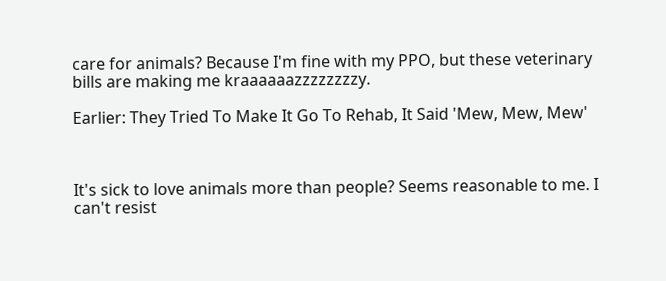care for animals? Because I'm fine with my PPO, but these veterinary bills are making me kraaaaaazzzzzzzzy.

Earlier: They Tried To Make It Go To Rehab, It Said 'Mew, Mew, Mew'



It's sick to love animals more than people? Seems reasonable to me. I can't resist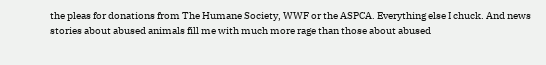the pleas for donations from The Humane Society, WWF or the ASPCA. Everything else I chuck. And news stories about abused animals fill me with much more rage than those about abused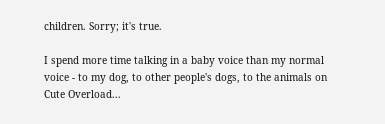children. Sorry; it's true.

I spend more time talking in a baby voice than my normal voice - to my dog, to other people's dogs, to the animals on Cute Overload...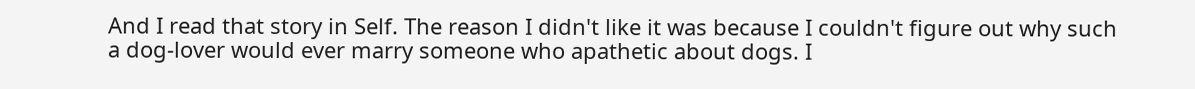And I read that story in Self. The reason I didn't like it was because I couldn't figure out why such a dog-lover would ever marry someone who apathetic about dogs. I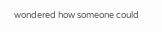wondered how someone could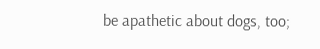be apathetic about dogs, too;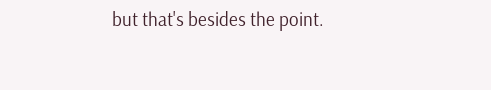but that's besides the point.